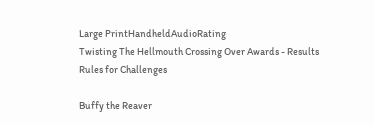Large PrintHandheldAudioRating
Twisting The Hellmouth Crossing Over Awards - Results
Rules for Challenges

Buffy the Reaver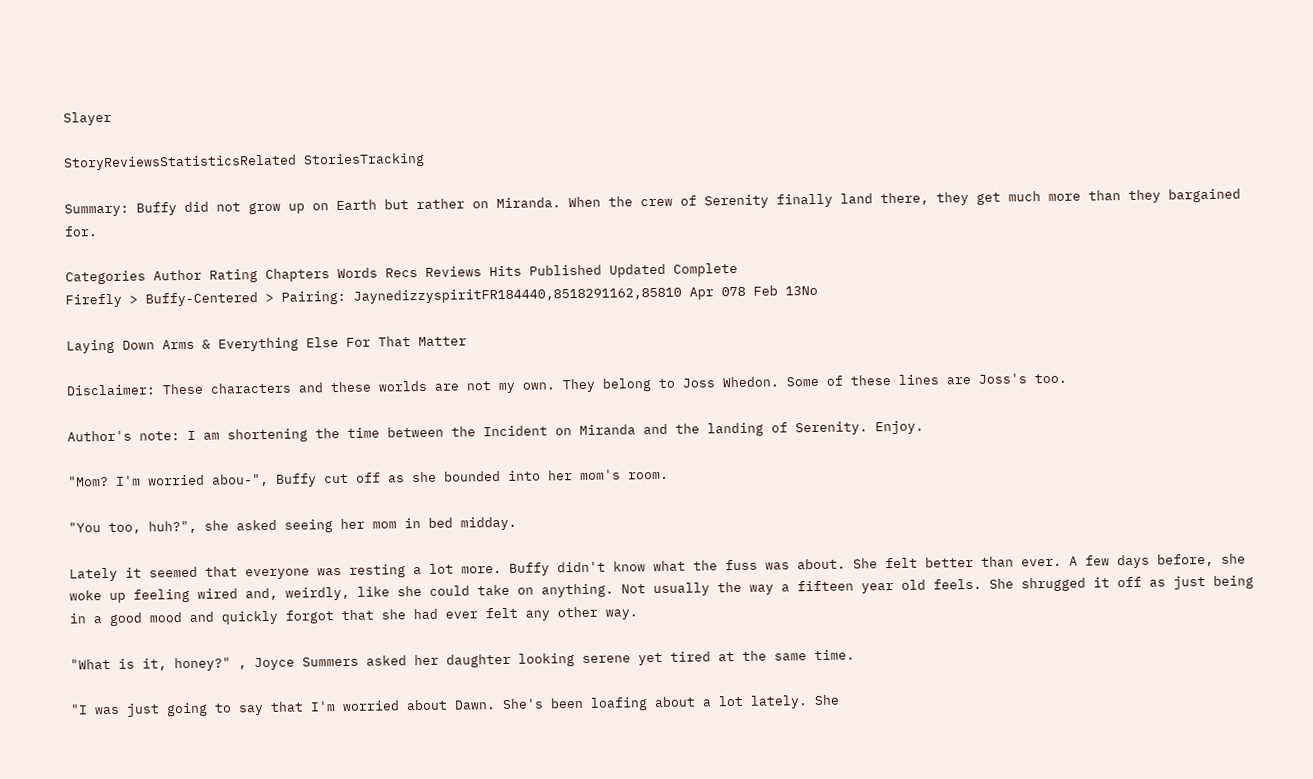Slayer

StoryReviewsStatisticsRelated StoriesTracking

Summary: Buffy did not grow up on Earth but rather on Miranda. When the crew of Serenity finally land there, they get much more than they bargained for.

Categories Author Rating Chapters Words Recs Reviews Hits Published Updated Complete
Firefly > Buffy-Centered > Pairing: JaynedizzyspiritFR184440,8518291162,85810 Apr 078 Feb 13No

Laying Down Arms & Everything Else For That Matter

Disclaimer: These characters and these worlds are not my own. They belong to Joss Whedon. Some of these lines are Joss's too.

Author's note: I am shortening the time between the Incident on Miranda and the landing of Serenity. Enjoy.

"Mom? I'm worried abou-", Buffy cut off as she bounded into her mom's room.

"You too, huh?", she asked seeing her mom in bed midday.

Lately it seemed that everyone was resting a lot more. Buffy didn't know what the fuss was about. She felt better than ever. A few days before, she woke up feeling wired and, weirdly, like she could take on anything. Not usually the way a fifteen year old feels. She shrugged it off as just being in a good mood and quickly forgot that she had ever felt any other way.

"What is it, honey?" , Joyce Summers asked her daughter looking serene yet tired at the same time.

"I was just going to say that I'm worried about Dawn. She's been loafing about a lot lately. She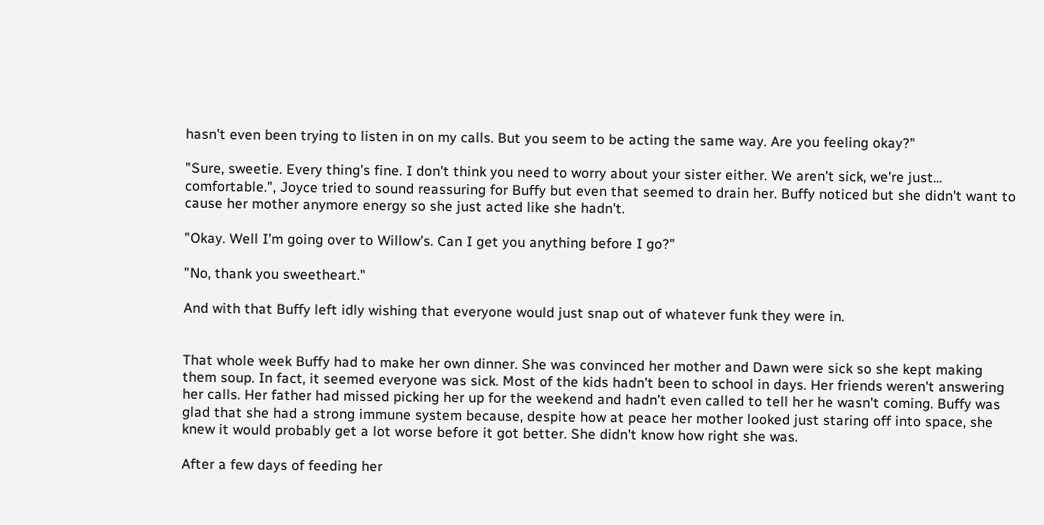hasn't even been trying to listen in on my calls. But you seem to be acting the same way. Are you feeling okay?"

"Sure, sweetie. Every thing's fine. I don't think you need to worry about your sister either. We aren't sick, we're just... comfortable.", Joyce tried to sound reassuring for Buffy but even that seemed to drain her. Buffy noticed but she didn't want to cause her mother anymore energy so she just acted like she hadn't.

"Okay. Well I'm going over to Willow's. Can I get you anything before I go?"

"No, thank you sweetheart."

And with that Buffy left idly wishing that everyone would just snap out of whatever funk they were in.


That whole week Buffy had to make her own dinner. She was convinced her mother and Dawn were sick so she kept making them soup. In fact, it seemed everyone was sick. Most of the kids hadn't been to school in days. Her friends weren't answering her calls. Her father had missed picking her up for the weekend and hadn't even called to tell her he wasn't coming. Buffy was glad that she had a strong immune system because, despite how at peace her mother looked just staring off into space, she knew it would probably get a lot worse before it got better. She didn't know how right she was.

After a few days of feeding her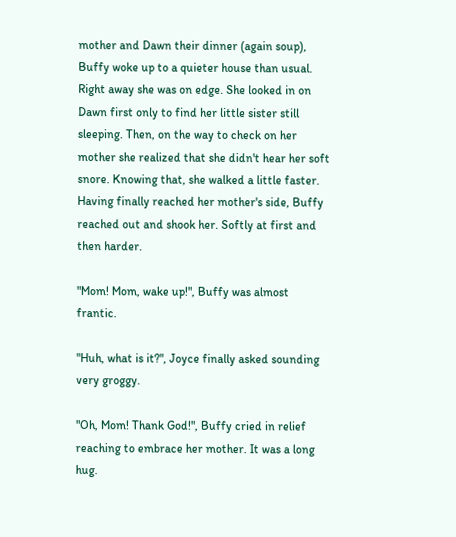mother and Dawn their dinner (again soup), Buffy woke up to a quieter house than usual. Right away she was on edge. She looked in on Dawn first only to find her little sister still sleeping. Then, on the way to check on her mother she realized that she didn't hear her soft snore. Knowing that, she walked a little faster. Having finally reached her mother's side, Buffy reached out and shook her. Softly at first and then harder.

"Mom! Mom, wake up!", Buffy was almost frantic.

"Huh, what is it?", Joyce finally asked sounding very groggy.

"Oh, Mom! Thank God!", Buffy cried in relief reaching to embrace her mother. It was a long hug.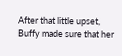After that little upset, Buffy made sure that her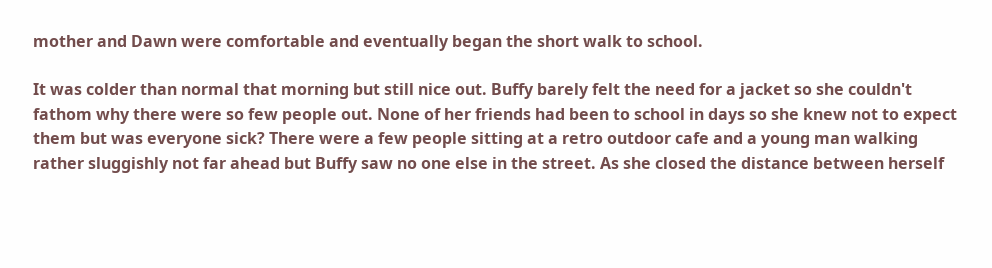mother and Dawn were comfortable and eventually began the short walk to school.

It was colder than normal that morning but still nice out. Buffy barely felt the need for a jacket so she couldn't fathom why there were so few people out. None of her friends had been to school in days so she knew not to expect them but was everyone sick? There were a few people sitting at a retro outdoor cafe and a young man walking rather sluggishly not far ahead but Buffy saw no one else in the street. As she closed the distance between herself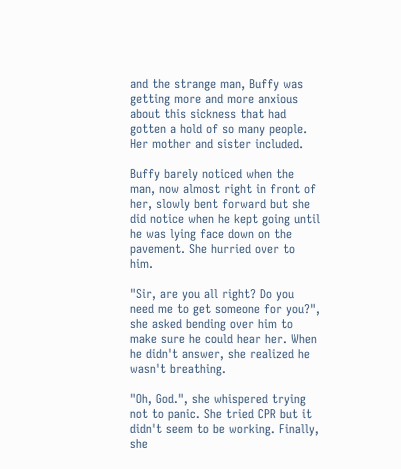and the strange man, Buffy was getting more and more anxious about this sickness that had gotten a hold of so many people. Her mother and sister included.

Buffy barely noticed when the man, now almost right in front of her, slowly bent forward but she did notice when he kept going until he was lying face down on the pavement. She hurried over to him.

"Sir, are you all right? Do you need me to get someone for you?", she asked bending over him to make sure he could hear her. When he didn't answer, she realized he wasn't breathing.

"Oh, God.", she whispered trying not to panic. She tried CPR but it didn't seem to be working. Finally, she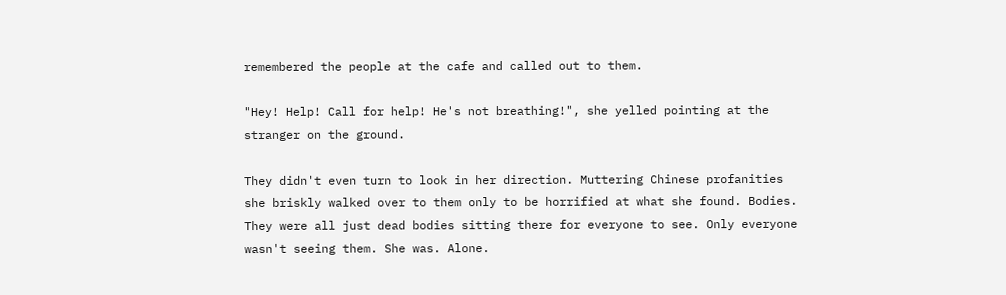remembered the people at the cafe and called out to them.

"Hey! Help! Call for help! He's not breathing!", she yelled pointing at the stranger on the ground.

They didn't even turn to look in her direction. Muttering Chinese profanities she briskly walked over to them only to be horrified at what she found. Bodies. They were all just dead bodies sitting there for everyone to see. Only everyone wasn't seeing them. She was. Alone.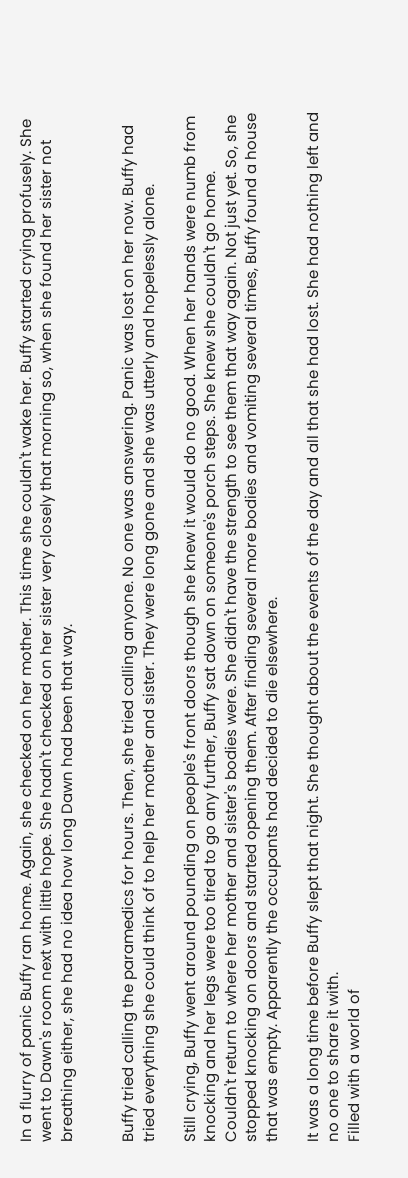In a flurry of panic Buffy ran home. Again, she checked on her mother. This time she couldn't wake her. Buffy started crying profusely. She went to Dawn's room next with little hope. She hadn't checked on her sister very closely that morning so, when she found her sister not breathing either, she had no idea how long Dawn had been that way.


Buffy tried calling the paramedics for hours. Then, she tried calling anyone. No one was answering. Panic was lost on her now. Buffy had tried everything she could think of to help her mother and sister. They were long gone and she was utterly and hopelessly alone.

Still crying, Buffy went around pounding on people's front doors though she knew it would do no good. When her hands were numb from knocking and her legs were too tired to go any further, Buffy sat down on someone's porch steps. She knew she couldn't go home. Couldn't return to where her mother and sister's bodies were. She didn't have the strength to see them that way again. Not just yet. So, she stopped knocking on doors and started opening them. After finding several more bodies and vomiting several times, Buffy found a house that was empty. Apparently the occupants had decided to die elsewhere.

It was a long time before Buffy slept that night. She thought about the events of the day and all that she had lost. She had nothing left and no one to share it with.
Filled with a world of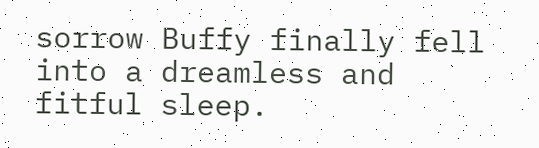sorrow Buffy finally fell into a dreamless and fitful sleep.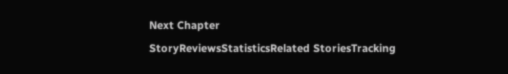Next Chapter
StoryReviewsStatisticsRelated StoriesTracking